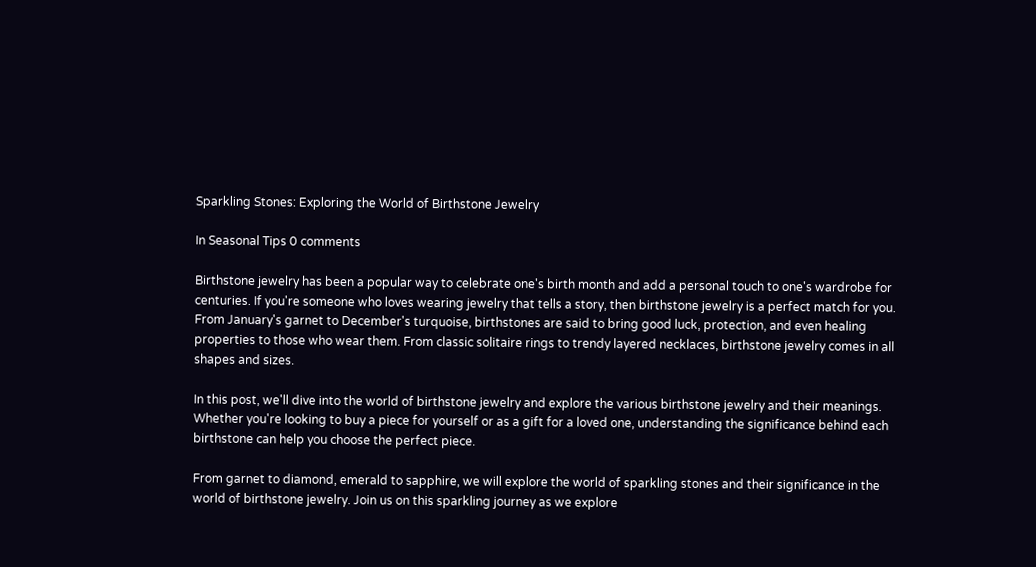Sparkling Stones: Exploring the World of Birthstone Jewelry

In Seasonal Tips 0 comments

Birthstone jewelry has been a popular way to celebrate one's birth month and add a personal touch to one's wardrobe for centuries. If you're someone who loves wearing jewelry that tells a story, then birthstone jewelry is a perfect match for you. From January's garnet to December's turquoise, birthstones are said to bring good luck, protection, and even healing properties to those who wear them. From classic solitaire rings to trendy layered necklaces, birthstone jewelry comes in all shapes and sizes.

In this post, we'll dive into the world of birthstone jewelry and explore the various birthstone jewelry and their meanings. Whether you're looking to buy a piece for yourself or as a gift for a loved one, understanding the significance behind each birthstone can help you choose the perfect piece.

From garnet to diamond, emerald to sapphire, we will explore the world of sparkling stones and their significance in the world of birthstone jewelry. Join us on this sparkling journey as we explore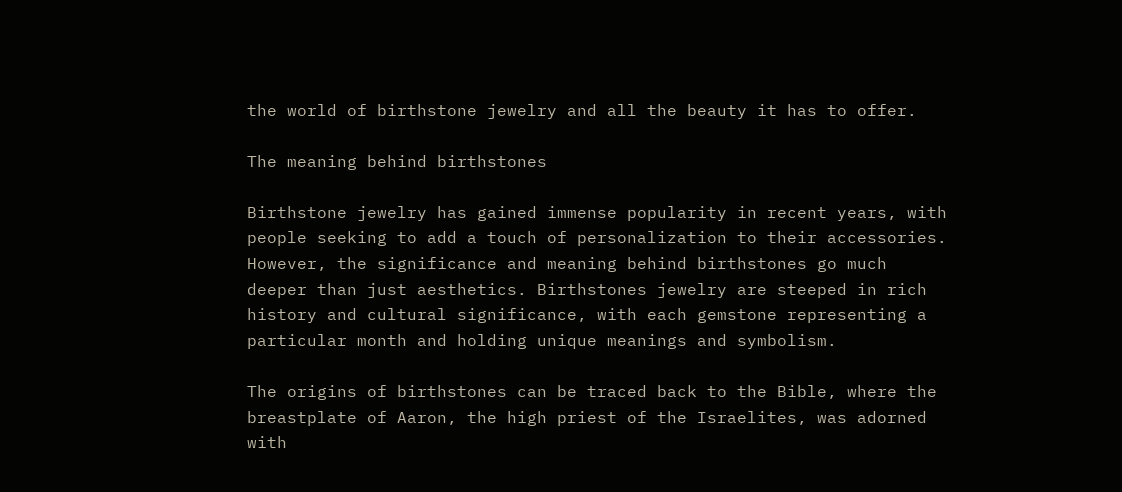the world of birthstone jewelry and all the beauty it has to offer.

The meaning behind birthstones

Birthstone jewelry has gained immense popularity in recent years, with people seeking to add a touch of personalization to their accessories. However, the significance and meaning behind birthstones go much deeper than just aesthetics. Birthstones jewelry are steeped in rich history and cultural significance, with each gemstone representing a particular month and holding unique meanings and symbolism.

The origins of birthstones can be traced back to the Bible, where the breastplate of Aaron, the high priest of the Israelites, was adorned with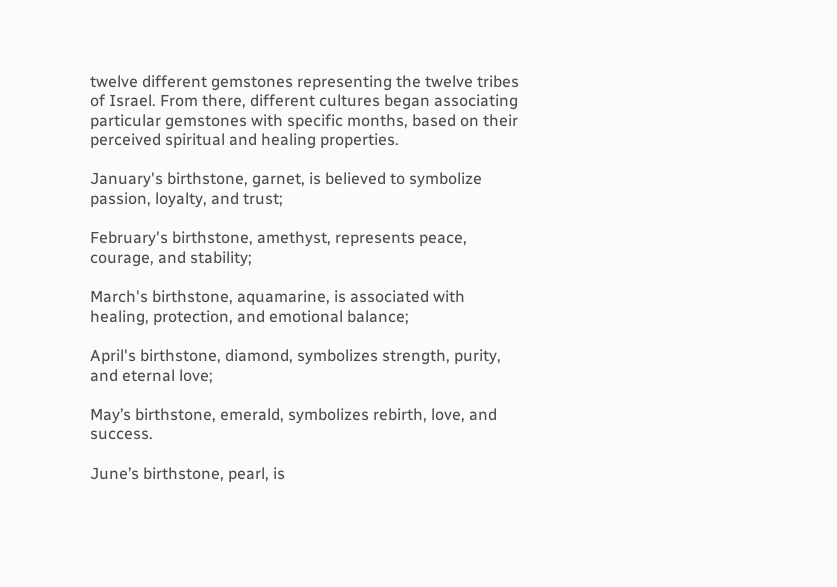twelve different gemstones representing the twelve tribes of Israel. From there, different cultures began associating particular gemstones with specific months, based on their perceived spiritual and healing properties.

January's birthstone, garnet, is believed to symbolize passion, loyalty, and trust;

February's birthstone, amethyst, represents peace, courage, and stability;

March's birthstone, aquamarine, is associated with healing, protection, and emotional balance;

April's birthstone, diamond, symbolizes strength, purity, and eternal love;

May’s birthstone, emerald, symbolizes rebirth, love, and success.

June’s birthstone, pearl, is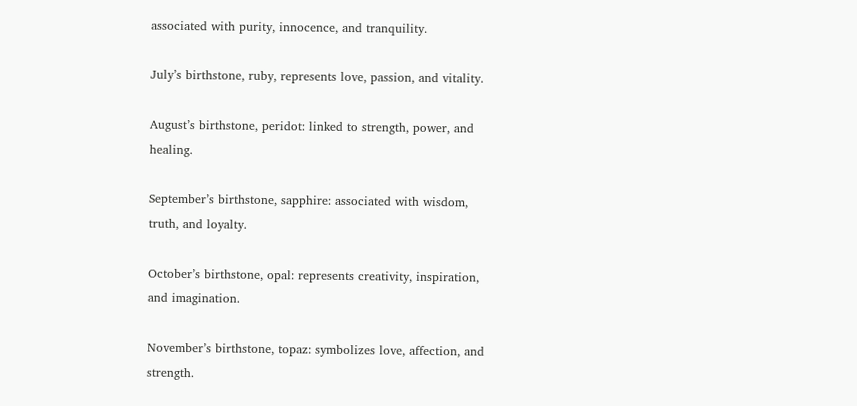associated with purity, innocence, and tranquility.

July’s birthstone, ruby, represents love, passion, and vitality.

August’s birthstone, peridot: linked to strength, power, and healing.

September’s birthstone, sapphire: associated with wisdom, truth, and loyalty.

October’s birthstone, opal: represents creativity, inspiration, and imagination.

November’s birthstone, topaz: symbolizes love, affection, and strength.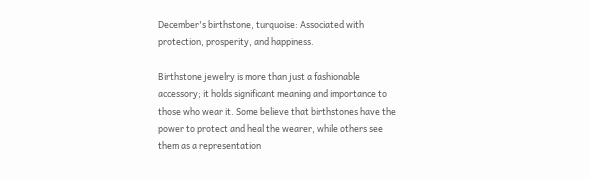December's birthstone, turquoise: Associated with protection, prosperity, and happiness.

Birthstone jewelry is more than just a fashionable accessory; it holds significant meaning and importance to those who wear it. Some believe that birthstones have the power to protect and heal the wearer, while others see them as a representation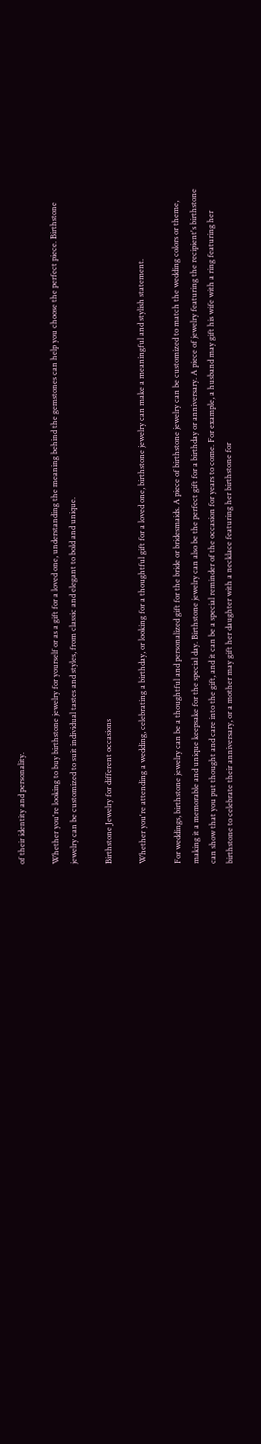of their identity and personality.

Whether you're looking to buy birthstone jewelry for yourself or as a gift for a loved one, understanding the meaning behind the gemstones can help you choose the perfect piece. Birthstone jewelry can be customized to suit individual tastes and styles, from classic and elegant to bold and unique.

Birthstone Jewelry for different occasions

Whether you're attending a wedding, celebrating a birthday, or looking for a thoughtful gift for a loved one, birthstone jewelry can make a meaningful and stylish statement.

For weddings, birthstone jewelry can be a thoughtful and personalized gift for the bride or bridesmaids. A piece of birthstone jewelry can be customized to match the wedding colors or theme, making it a memorable and unique keepsake for the special day. Birthstone jewelry can also be the perfect gift for a birthday or anniversary. A piece of jewelry featuring the recipient's birthstone can show that you put thought and care into the gift, and it can be a special reminder of the occasion for years to come. For example, a husband may gift his wife with a ring featuring her birthstone to celebrate their anniversary, or a mother may gift her daughter with a necklace featuring her birthstone for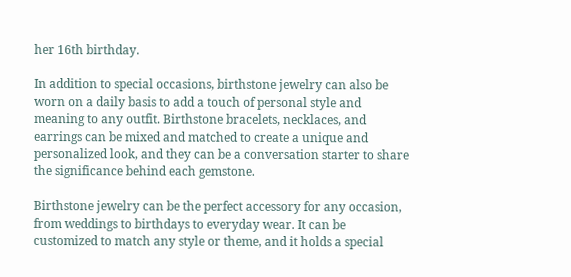her 16th birthday.

In addition to special occasions, birthstone jewelry can also be worn on a daily basis to add a touch of personal style and meaning to any outfit. Birthstone bracelets, necklaces, and earrings can be mixed and matched to create a unique and personalized look, and they can be a conversation starter to share the significance behind each gemstone.

Birthstone jewelry can be the perfect accessory for any occasion, from weddings to birthdays to everyday wear. It can be customized to match any style or theme, and it holds a special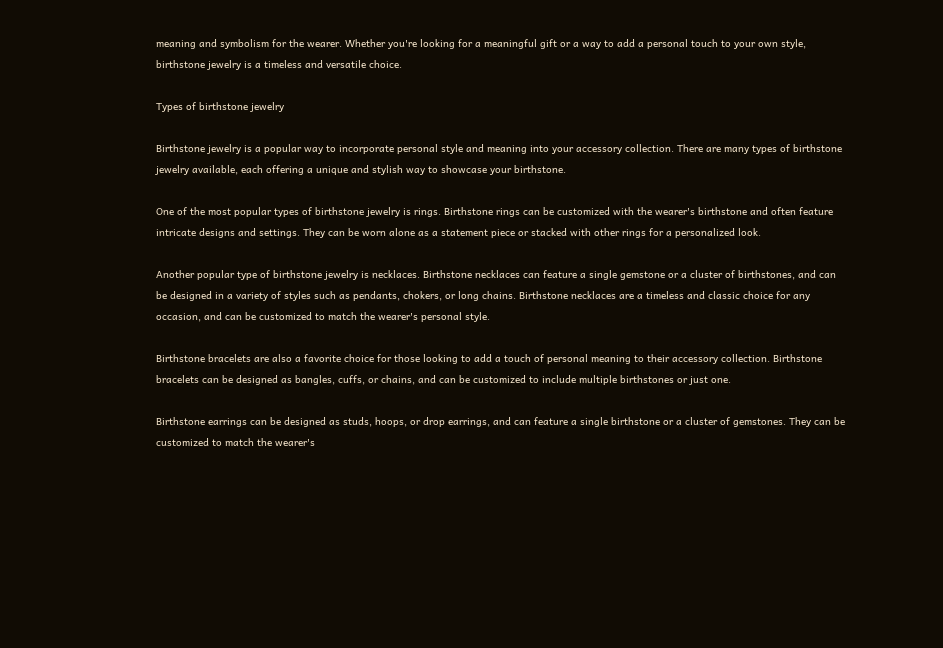meaning and symbolism for the wearer. Whether you're looking for a meaningful gift or a way to add a personal touch to your own style, birthstone jewelry is a timeless and versatile choice.

Types of birthstone jewelry

Birthstone jewelry is a popular way to incorporate personal style and meaning into your accessory collection. There are many types of birthstone jewelry available, each offering a unique and stylish way to showcase your birthstone.

One of the most popular types of birthstone jewelry is rings. Birthstone rings can be customized with the wearer's birthstone and often feature intricate designs and settings. They can be worn alone as a statement piece or stacked with other rings for a personalized look.

Another popular type of birthstone jewelry is necklaces. Birthstone necklaces can feature a single gemstone or a cluster of birthstones, and can be designed in a variety of styles such as pendants, chokers, or long chains. Birthstone necklaces are a timeless and classic choice for any occasion, and can be customized to match the wearer's personal style.

Birthstone bracelets are also a favorite choice for those looking to add a touch of personal meaning to their accessory collection. Birthstone bracelets can be designed as bangles, cuffs, or chains, and can be customized to include multiple birthstones or just one.

Birthstone earrings can be designed as studs, hoops, or drop earrings, and can feature a single birthstone or a cluster of gemstones. They can be customized to match the wearer's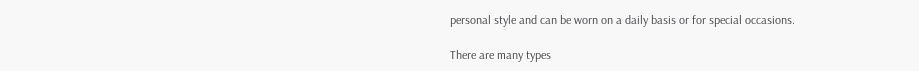personal style and can be worn on a daily basis or for special occasions.

There are many types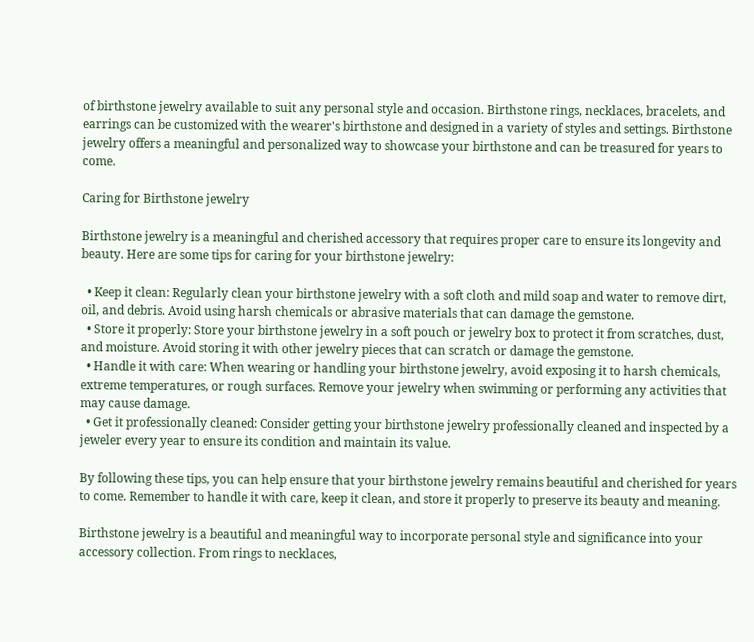of birthstone jewelry available to suit any personal style and occasion. Birthstone rings, necklaces, bracelets, and earrings can be customized with the wearer's birthstone and designed in a variety of styles and settings. Birthstone jewelry offers a meaningful and personalized way to showcase your birthstone and can be treasured for years to come.

Caring for Birthstone jewelry

Birthstone jewelry is a meaningful and cherished accessory that requires proper care to ensure its longevity and beauty. Here are some tips for caring for your birthstone jewelry:

  • Keep it clean: Regularly clean your birthstone jewelry with a soft cloth and mild soap and water to remove dirt, oil, and debris. Avoid using harsh chemicals or abrasive materials that can damage the gemstone.
  • Store it properly: Store your birthstone jewelry in a soft pouch or jewelry box to protect it from scratches, dust, and moisture. Avoid storing it with other jewelry pieces that can scratch or damage the gemstone.
  • Handle it with care: When wearing or handling your birthstone jewelry, avoid exposing it to harsh chemicals, extreme temperatures, or rough surfaces. Remove your jewelry when swimming or performing any activities that may cause damage.
  • Get it professionally cleaned: Consider getting your birthstone jewelry professionally cleaned and inspected by a jeweler every year to ensure its condition and maintain its value.

By following these tips, you can help ensure that your birthstone jewelry remains beautiful and cherished for years to come. Remember to handle it with care, keep it clean, and store it properly to preserve its beauty and meaning.

Birthstone jewelry is a beautiful and meaningful way to incorporate personal style and significance into your accessory collection. From rings to necklaces,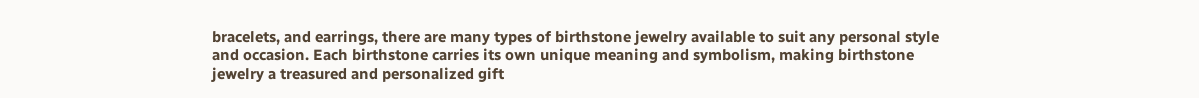bracelets, and earrings, there are many types of birthstone jewelry available to suit any personal style and occasion. Each birthstone carries its own unique meaning and symbolism, making birthstone jewelry a treasured and personalized gift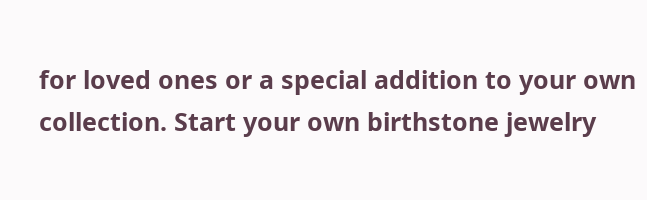for loved ones or a special addition to your own collection. Start your own birthstone jewelry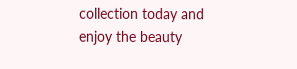collection today and enjoy the beauty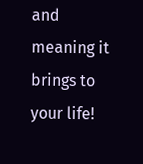and meaning it brings to your life!